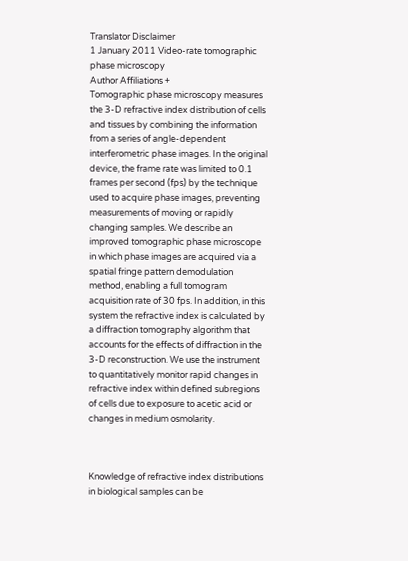Translator Disclaimer
1 January 2011 Video-rate tomographic phase microscopy
Author Affiliations +
Tomographic phase microscopy measures the 3-D refractive index distribution of cells and tissues by combining the information from a series of angle-dependent interferometric phase images. In the original device, the frame rate was limited to 0.1 frames per second (fps) by the technique used to acquire phase images, preventing measurements of moving or rapidly changing samples. We describe an improved tomographic phase microscope in which phase images are acquired via a spatial fringe pattern demodulation method, enabling a full tomogram acquisition rate of 30 fps. In addition, in this system the refractive index is calculated by a diffraction tomography algorithm that accounts for the effects of diffraction in the 3-D reconstruction. We use the instrument to quantitatively monitor rapid changes in refractive index within defined subregions of cells due to exposure to acetic acid or changes in medium osmolarity.



Knowledge of refractive index distributions in biological samples can be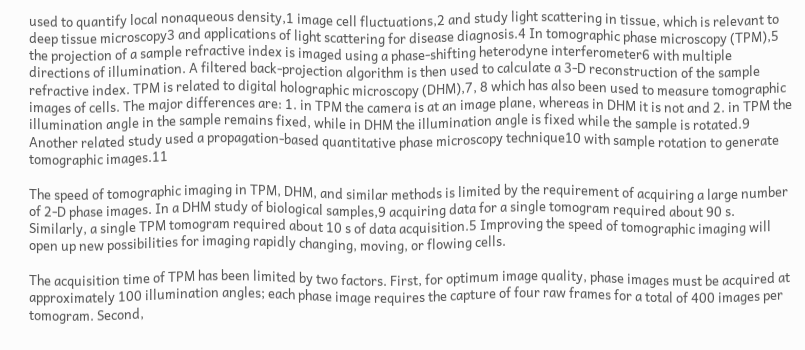used to quantify local nonaqueous density,1 image cell fluctuations,2 and study light scattering in tissue, which is relevant to deep tissue microscopy3 and applications of light scattering for disease diagnosis.4 In tomographic phase microscopy (TPM),5 the projection of a sample refractive index is imaged using a phase-shifting heterodyne interferometer6 with multiple directions of illumination. A filtered back-projection algorithm is then used to calculate a 3-D reconstruction of the sample refractive index. TPM is related to digital holographic microscopy (DHM),7, 8 which has also been used to measure tomographic images of cells. The major differences are: 1. in TPM the camera is at an image plane, whereas in DHM it is not and 2. in TPM the illumination angle in the sample remains fixed, while in DHM the illumination angle is fixed while the sample is rotated.9 Another related study used a propagation-based quantitative phase microscopy technique10 with sample rotation to generate tomographic images.11

The speed of tomographic imaging in TPM, DHM, and similar methods is limited by the requirement of acquiring a large number of 2-D phase images. In a DHM study of biological samples,9 acquiring data for a single tomogram required about 90 s. Similarly, a single TPM tomogram required about 10 s of data acquisition.5 Improving the speed of tomographic imaging will open up new possibilities for imaging rapidly changing, moving, or flowing cells.

The acquisition time of TPM has been limited by two factors. First, for optimum image quality, phase images must be acquired at approximately 100 illumination angles; each phase image requires the capture of four raw frames for a total of 400 images per tomogram. Second,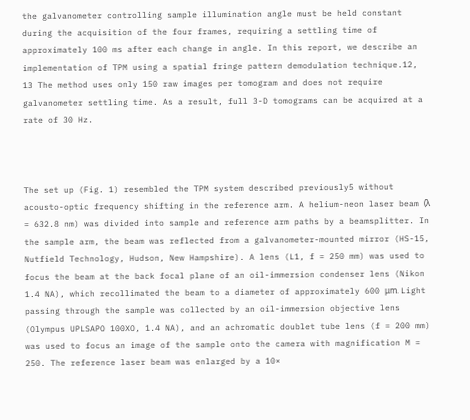the galvanometer controlling sample illumination angle must be held constant during the acquisition of the four frames, requiring a settling time of approximately 100 ms after each change in angle. In this report, we describe an implementation of TPM using a spatial fringe pattern demodulation technique.12, 13 The method uses only 150 raw images per tomogram and does not require galvanometer settling time. As a result, full 3-D tomograms can be acquired at a rate of 30 Hz.



The set up (Fig. 1) resembled the TPM system described previously5 without acousto-optic frequency shifting in the reference arm. A helium-neon laser beam (λ = 632.8 nm) was divided into sample and reference arm paths by a beamsplitter. In the sample arm, the beam was reflected from a galvanometer-mounted mirror (HS-15, Nutfield Technology, Hudson, New Hampshire). A lens (L1, f = 250 mm) was used to focus the beam at the back focal plane of an oil-immersion condenser lens (Nikon 1.4 NA), which recollimated the beam to a diameter of approximately 600 μm. Light passing through the sample was collected by an oil-immersion objective lens (Olympus UPLSAPO 100XO, 1.4 NA), and an achromatic doublet tube lens (f = 200 mm) was used to focus an image of the sample onto the camera with magnification M = 250. The reference laser beam was enlarged by a 10×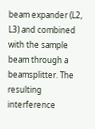beam expander (L2, L3) and combined with the sample beam through a beamsplitter. The resulting interference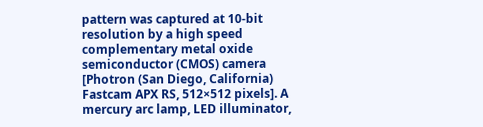pattern was captured at 10-bit resolution by a high speed complementary metal oxide semiconductor (CMOS) camera [Photron (San Diego, California) Fastcam APX RS, 512×512 pixels]. A mercury arc lamp, LED illuminator,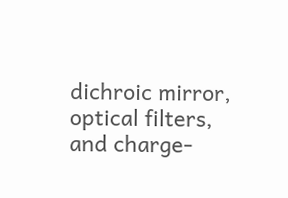dichroic mirror, optical filters, and charge-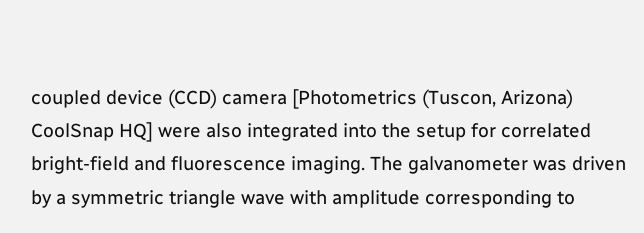coupled device (CCD) camera [Photometrics (Tuscon, Arizona) CoolSnap HQ] were also integrated into the setup for correlated bright-field and fluorescence imaging. The galvanometer was driven by a symmetric triangle wave with amplitude corresponding to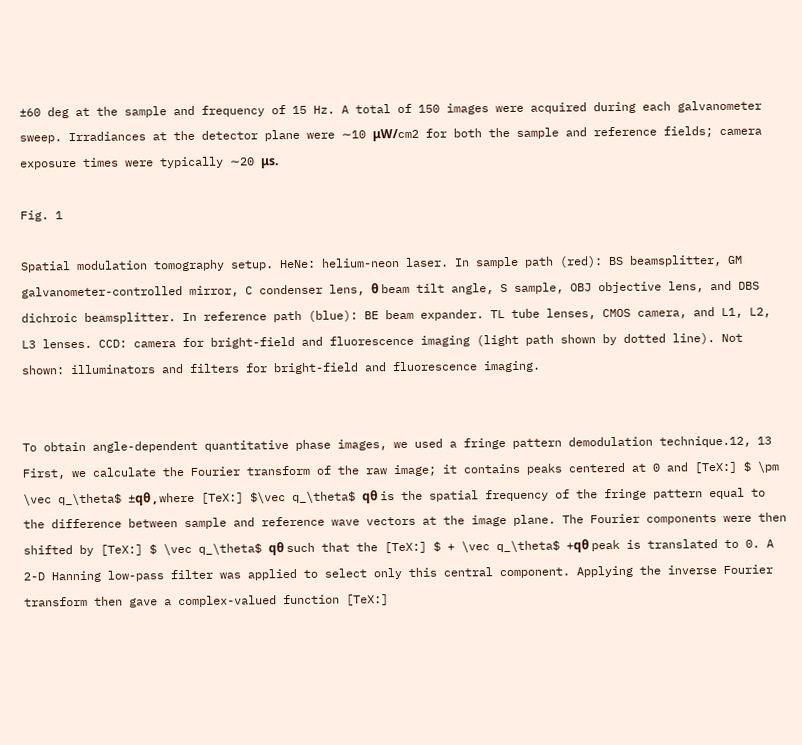±60 deg at the sample and frequency of 15 Hz. A total of 150 images were acquired during each galvanometer sweep. Irradiances at the detector plane were ∼10 μW/cm2 for both the sample and reference fields; camera exposure times were typically ∼20 μs.

Fig. 1

Spatial modulation tomography setup. HeNe: helium-neon laser. In sample path (red): BS beamsplitter, GM galvanometer-controlled mirror, C condenser lens, θ beam tilt angle, S sample, OBJ objective lens, and DBS dichroic beamsplitter. In reference path (blue): BE beam expander. TL tube lenses, CMOS camera, and L1, L2, L3 lenses. CCD: camera for bright-field and fluorescence imaging (light path shown by dotted line). Not shown: illuminators and filters for bright-field and fluorescence imaging.


To obtain angle-dependent quantitative phase images, we used a fringe pattern demodulation technique.12, 13 First, we calculate the Fourier transform of the raw image; it contains peaks centered at 0 and [TeX:] $ \pm \vec q_\theta$ ±qθ , where [TeX:] $\vec q_\theta$ qθ is the spatial frequency of the fringe pattern equal to the difference between sample and reference wave vectors at the image plane. The Fourier components were then shifted by [TeX:] $ \vec q_\theta$ qθ such that the [TeX:] $ + \vec q_\theta$ +qθ peak is translated to 0. A 2-D Hanning low-pass filter was applied to select only this central component. Applying the inverse Fourier transform then gave a complex-valued function [TeX:]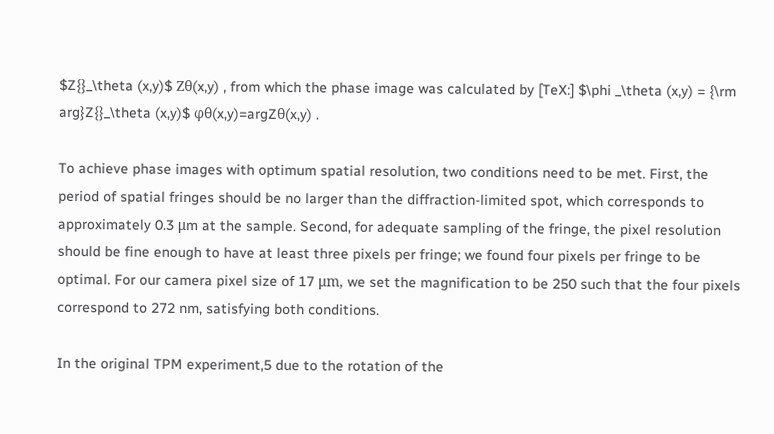$Z{}_\theta (x,y)$ Zθ(x,y) , from which the phase image was calculated by [TeX:] $\phi _\theta (x,y) = {\rm arg}Z{}_\theta (x,y)$ φθ(x,y)=argZθ(x,y) .

To achieve phase images with optimum spatial resolution, two conditions need to be met. First, the period of spatial fringes should be no larger than the diffraction-limited spot, which corresponds to approximately 0.3 μm at the sample. Second, for adequate sampling of the fringe, the pixel resolution should be fine enough to have at least three pixels per fringe; we found four pixels per fringe to be optimal. For our camera pixel size of 17 μm, we set the magnification to be 250 such that the four pixels correspond to 272 nm, satisfying both conditions.

In the original TPM experiment,5 due to the rotation of the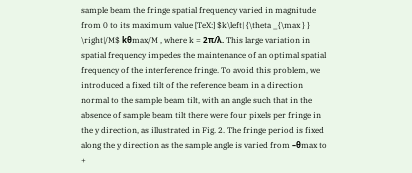sample beam the fringe spatial frequency varied in magnitude from 0 to its maximum value [TeX:] $k\left| {\theta _{\max } } \right|/M$ kθmax/M , where k = 2π/λ. This large variation in spatial frequency impedes the maintenance of an optimal spatial frequency of the interference fringe. To avoid this problem, we introduced a fixed tilt of the reference beam in a direction normal to the sample beam tilt, with an angle such that in the absence of sample beam tilt there were four pixels per fringe in the y direction, as illustrated in Fig. 2. The fringe period is fixed along the y direction as the sample angle is varied from –θmax to +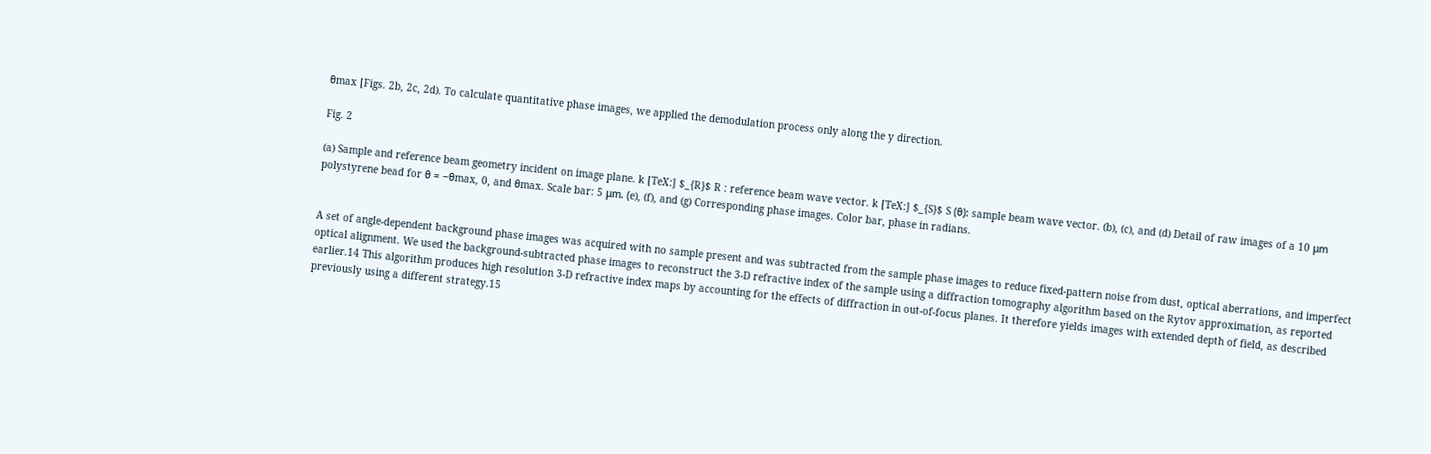θmax [Figs. 2b, 2c, 2d). To calculate quantitative phase images, we applied the demodulation process only along the y direction.

Fig. 2

(a) Sample and reference beam geometry incident on image plane. k [TeX:] $_{R}$ R : reference beam wave vector. k [TeX:] $_{S}$ S (θ): sample beam wave vector. (b), (c), and (d) Detail of raw images of a 10 μm polystyrene bead for θ = −θmax, 0, and θmax. Scale bar: 5 μm. (e), (f), and (g) Corresponding phase images. Color bar, phase in radians.


A set of angle-dependent background phase images was acquired with no sample present and was subtracted from the sample phase images to reduce fixed-pattern noise from dust, optical aberrations, and imperfect optical alignment. We used the background-subtracted phase images to reconstruct the 3-D refractive index of the sample using a diffraction tomography algorithm based on the Rytov approximation, as reported earlier.14 This algorithm produces high resolution 3-D refractive index maps by accounting for the effects of diffraction in out-of-focus planes. It therefore yields images with extended depth of field, as described previously using a different strategy.15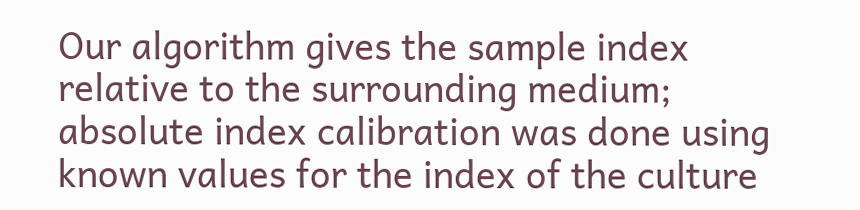Our algorithm gives the sample index relative to the surrounding medium; absolute index calibration was done using known values for the index of the culture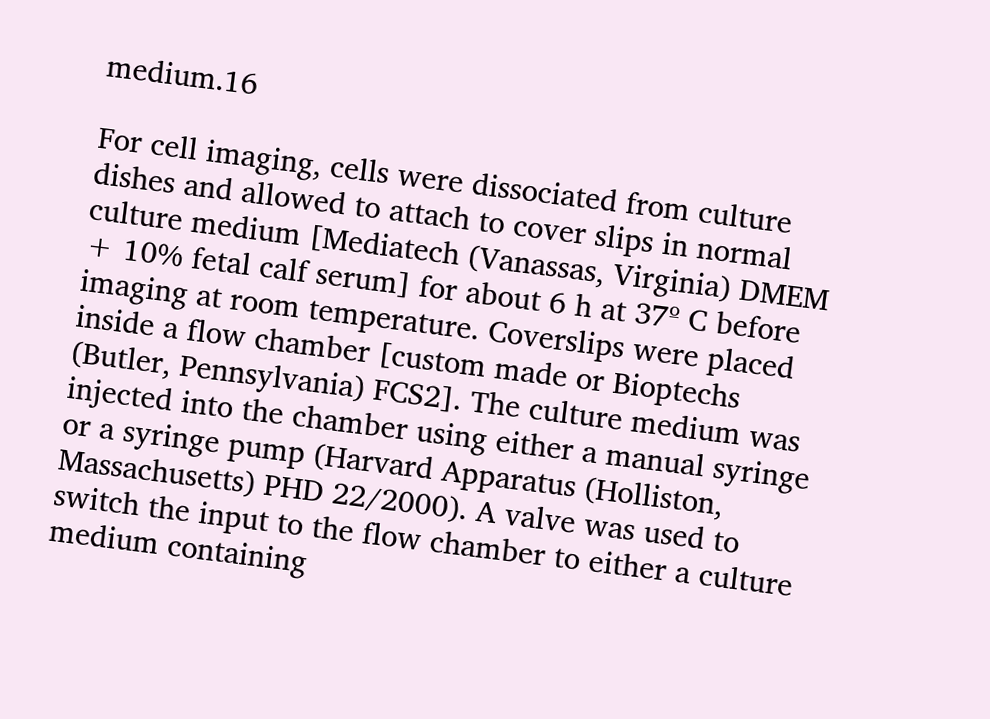medium.16

For cell imaging, cells were dissociated from culture dishes and allowed to attach to cover slips in normal culture medium [Mediatech (Vanassas, Virginia) DMEM + 10% fetal calf serum] for about 6 h at 37º C before imaging at room temperature. Coverslips were placed inside a flow chamber [custom made or Bioptechs (Butler, Pennsylvania) FCS2]. The culture medium was injected into the chamber using either a manual syringe or a syringe pump (Harvard Apparatus (Holliston, Massachusetts) PHD 22/2000). A valve was used to switch the input to the flow chamber to either a culture medium containing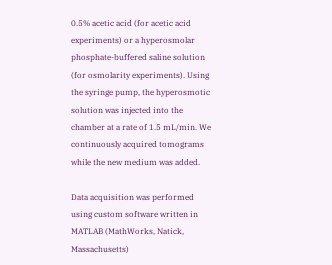0.5% acetic acid (for acetic acid experiments) or a hyperosmolar phosphate-buffered saline solution (for osmolarity experiments). Using the syringe pump, the hyperosmotic solution was injected into the chamber at a rate of 1.5 mL/min. We continuously acquired tomograms while the new medium was added.

Data acquisition was performed using custom software written in MATLAB (MathWorks, Natick, Massachusetts)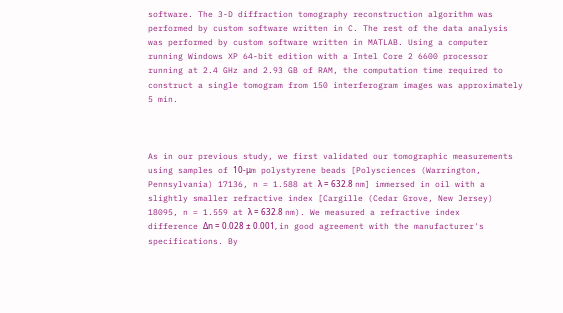software. The 3-D diffraction tomography reconstruction algorithm was performed by custom software written in C. The rest of the data analysis was performed by custom software written in MATLAB. Using a computer running Windows XP 64-bit edition with a Intel Core 2 6600 processor running at 2.4 GHz and 2.93 GB of RAM, the computation time required to construct a single tomogram from 150 interferogram images was approximately 5 min.



As in our previous study, we first validated our tomographic measurements using samples of 10-μm polystyrene beads [Polysciences (Warrington, Pennsylvania) 17136, n = 1.588 at λ = 632.8 nm] immersed in oil with a slightly smaller refractive index [Cargille (Cedar Grove, New Jersey) 18095, n = 1.559 at λ = 632.8 nm). We measured a refractive index difference Δn = 0.028 ± 0.001, in good agreement with the manufacturer's specifications. By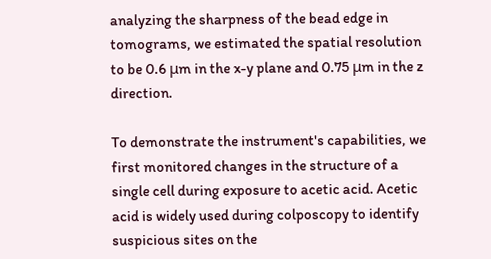analyzing the sharpness of the bead edge in tomograms, we estimated the spatial resolution to be 0.6 μm in the x-y plane and 0.75 μm in the z direction.

To demonstrate the instrument's capabilities, we first monitored changes in the structure of a single cell during exposure to acetic acid. Acetic acid is widely used during colposcopy to identify suspicious sites on the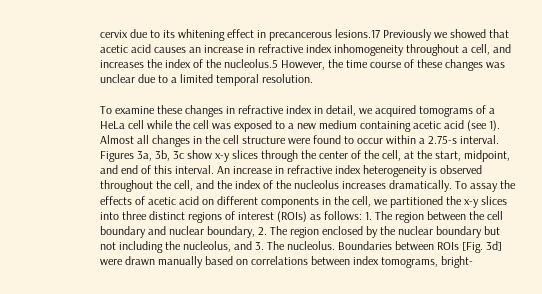cervix due to its whitening effect in precancerous lesions.17 Previously we showed that acetic acid causes an increase in refractive index inhomogeneity throughout a cell, and increases the index of the nucleolus.5 However, the time course of these changes was unclear due to a limited temporal resolution.

To examine these changes in refractive index in detail, we acquired tomograms of a HeLa cell while the cell was exposed to a new medium containing acetic acid (see 1). Almost all changes in the cell structure were found to occur within a 2.75-s interval. Figures 3a, 3b, 3c show x-y slices through the center of the cell, at the start, midpoint, and end of this interval. An increase in refractive index heterogeneity is observed throughout the cell, and the index of the nucleolus increases dramatically. To assay the effects of acetic acid on different components in the cell, we partitioned the x-y slices into three distinct regions of interest (ROIs) as follows: 1. The region between the cell boundary and nuclear boundary, 2. The region enclosed by the nuclear boundary but not including the nucleolus, and 3. The nucleolus. Boundaries between ROIs [Fig. 3d] were drawn manually based on correlations between index tomograms, bright-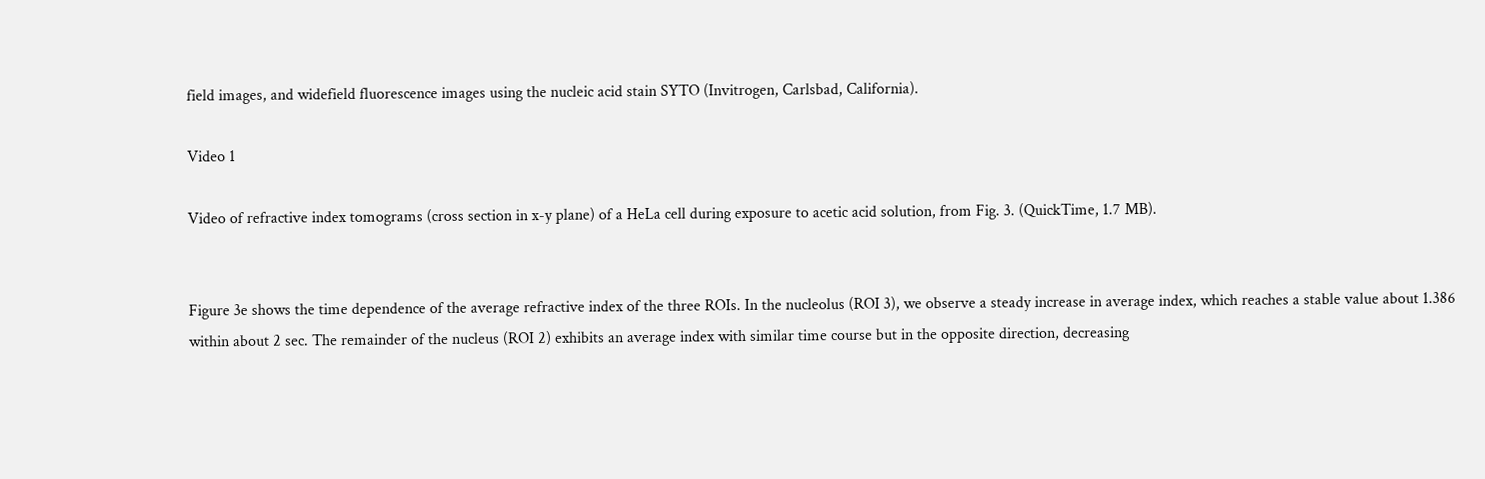field images, and widefield fluorescence images using the nucleic acid stain SYTO (Invitrogen, Carlsbad, California).

Video 1

Video of refractive index tomograms (cross section in x-y plane) of a HeLa cell during exposure to acetic acid solution, from Fig. 3. (QuickTime, 1.7 MB).


Figure 3e shows the time dependence of the average refractive index of the three ROIs. In the nucleolus (ROI 3), we observe a steady increase in average index, which reaches a stable value about 1.386 within about 2 sec. The remainder of the nucleus (ROI 2) exhibits an average index with similar time course but in the opposite direction, decreasing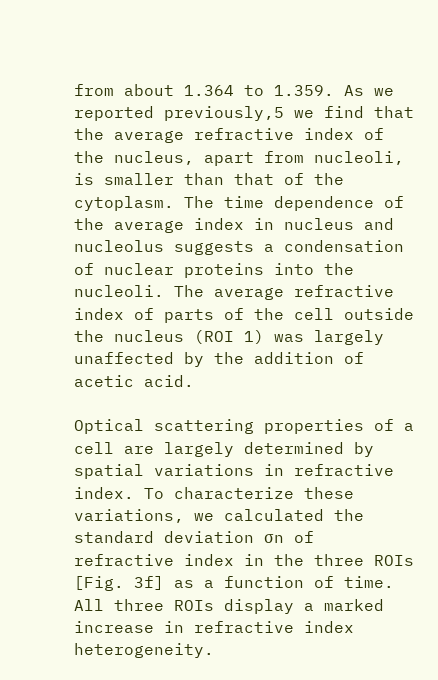from about 1.364 to 1.359. As we reported previously,5 we find that the average refractive index of the nucleus, apart from nucleoli, is smaller than that of the cytoplasm. The time dependence of the average index in nucleus and nucleolus suggests a condensation of nuclear proteins into the nucleoli. The average refractive index of parts of the cell outside the nucleus (ROI 1) was largely unaffected by the addition of acetic acid.

Optical scattering properties of a cell are largely determined by spatial variations in refractive index. To characterize these variations, we calculated the standard deviation σn of refractive index in the three ROIs [Fig. 3f] as a function of time. All three ROIs display a marked increase in refractive index heterogeneity.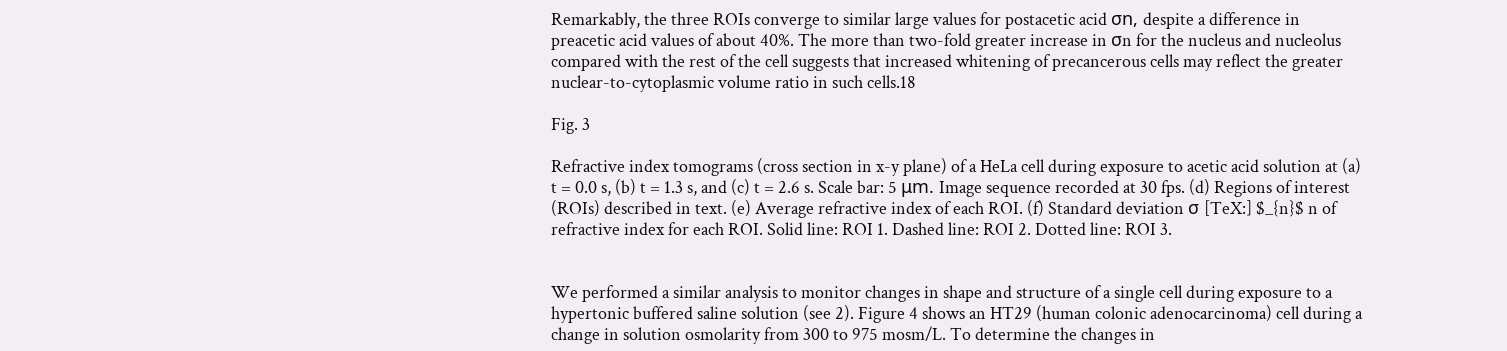Remarkably, the three ROIs converge to similar large values for postacetic acid σn, despite a difference in preacetic acid values of about 40%. The more than two-fold greater increase in σn for the nucleus and nucleolus compared with the rest of the cell suggests that increased whitening of precancerous cells may reflect the greater nuclear-to-cytoplasmic volume ratio in such cells.18

Fig. 3

Refractive index tomograms (cross section in x-y plane) of a HeLa cell during exposure to acetic acid solution at (a) t = 0.0 s, (b) t = 1.3 s, and (c) t = 2.6 s. Scale bar: 5 μm. Image sequence recorded at 30 fps. (d) Regions of interest (ROIs) described in text. (e) Average refractive index of each ROI. (f) Standard deviation σ [TeX:] $_{n}$ n of refractive index for each ROI. Solid line: ROI 1. Dashed line: ROI 2. Dotted line: ROI 3.


We performed a similar analysis to monitor changes in shape and structure of a single cell during exposure to a hypertonic buffered saline solution (see 2). Figure 4 shows an HT29 (human colonic adenocarcinoma) cell during a change in solution osmolarity from 300 to 975 mosm/L. To determine the changes in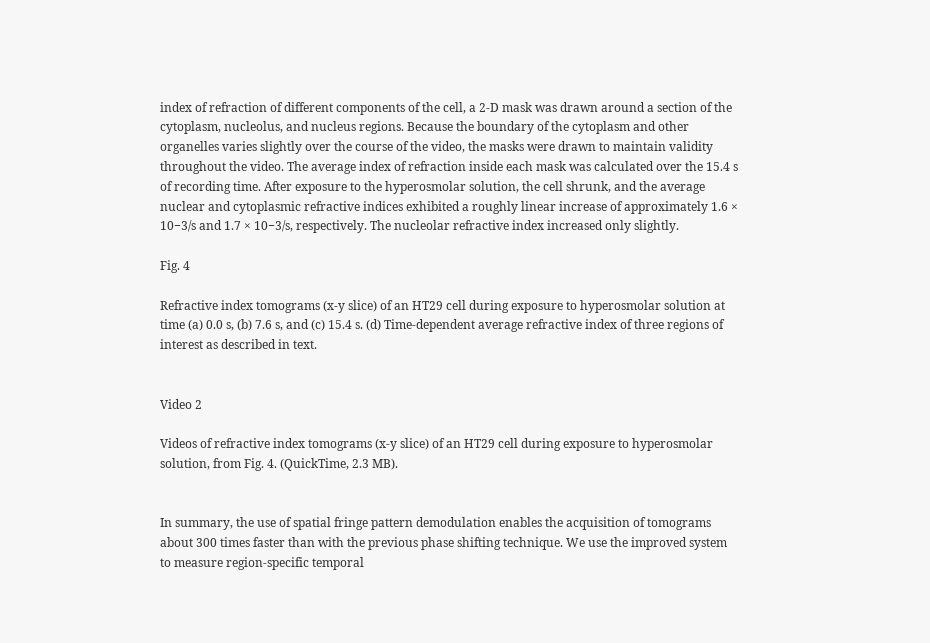index of refraction of different components of the cell, a 2-D mask was drawn around a section of the cytoplasm, nucleolus, and nucleus regions. Because the boundary of the cytoplasm and other organelles varies slightly over the course of the video, the masks were drawn to maintain validity throughout the video. The average index of refraction inside each mask was calculated over the 15.4 s of recording time. After exposure to the hyperosmolar solution, the cell shrunk, and the average nuclear and cytoplasmic refractive indices exhibited a roughly linear increase of approximately 1.6 × 10−3/s and 1.7 × 10−3/s, respectively. The nucleolar refractive index increased only slightly.

Fig. 4

Refractive index tomograms (x-y slice) of an HT29 cell during exposure to hyperosmolar solution at time (a) 0.0 s, (b) 7.6 s, and (c) 15.4 s. (d) Time-dependent average refractive index of three regions of interest as described in text.


Video 2

Videos of refractive index tomograms (x-y slice) of an HT29 cell during exposure to hyperosmolar solution, from Fig. 4. (QuickTime, 2.3 MB).


In summary, the use of spatial fringe pattern demodulation enables the acquisition of tomograms about 300 times faster than with the previous phase shifting technique. We use the improved system to measure region-specific temporal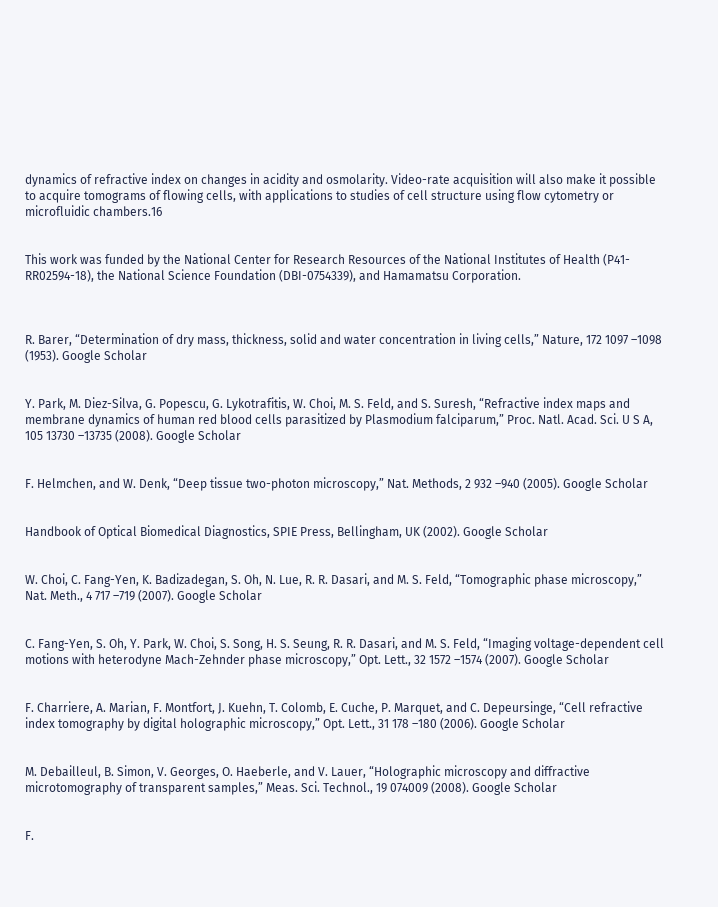dynamics of refractive index on changes in acidity and osmolarity. Video-rate acquisition will also make it possible to acquire tomograms of flowing cells, with applications to studies of cell structure using flow cytometry or microfluidic chambers.16


This work was funded by the National Center for Research Resources of the National Institutes of Health (P41-RR02594-18), the National Science Foundation (DBI-0754339), and Hamamatsu Corporation.



R. Barer, “Determination of dry mass, thickness, solid and water concentration in living cells,” Nature, 172 1097 –1098 (1953). Google Scholar


Y. Park, M. Diez-Silva, G. Popescu, G. Lykotrafitis, W. Choi, M. S. Feld, and S. Suresh, “Refractive index maps and membrane dynamics of human red blood cells parasitized by Plasmodium falciparum,” Proc. Natl. Acad. Sci. U S A, 105 13730 –13735 (2008). Google Scholar


F. Helmchen, and W. Denk, “Deep tissue two-photon microscopy,” Nat. Methods, 2 932 –940 (2005). Google Scholar


Handbook of Optical Biomedical Diagnostics, SPIE Press, Bellingham, UK (2002). Google Scholar


W. Choi, C. Fang-Yen, K. Badizadegan, S. Oh, N. Lue, R. R. Dasari, and M. S. Feld, “Tomographic phase microscopy,” Nat. Meth., 4 717 –719 (2007). Google Scholar


C. Fang-Yen, S. Oh, Y. Park, W. Choi, S. Song, H. S. Seung, R. R. Dasari, and M. S. Feld, “Imaging voltage-dependent cell motions with heterodyne Mach-Zehnder phase microscopy,” Opt. Lett., 32 1572 –1574 (2007). Google Scholar


F. Charriere, A. Marian, F. Montfort, J. Kuehn, T. Colomb, E. Cuche, P. Marquet, and C. Depeursinge, “Cell refractive index tomography by digital holographic microscopy,” Opt. Lett., 31 178 –180 (2006). Google Scholar


M. Debailleul, B. Simon, V. Georges, O. Haeberle, and V. Lauer, “Holographic microscopy and diffractive microtomography of transparent samples,” Meas. Sci. Technol., 19 074009 (2008). Google Scholar


F.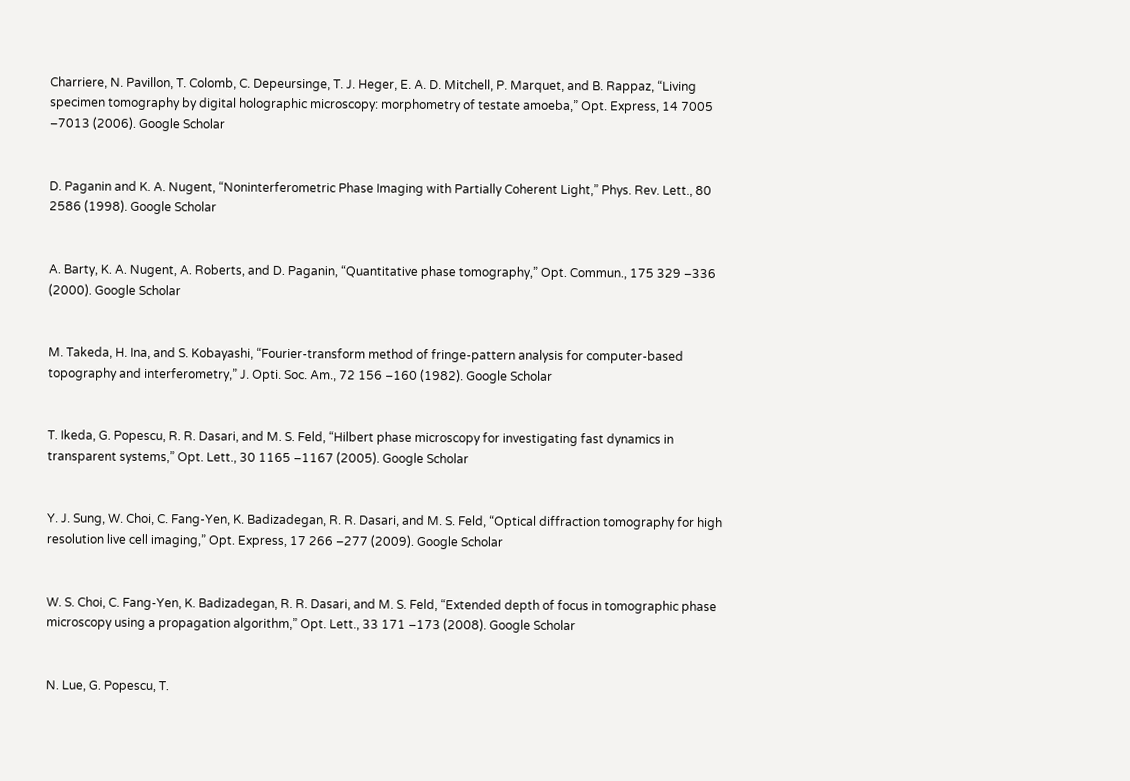Charriere, N. Pavillon, T. Colomb, C. Depeursinge, T. J. Heger, E. A. D. Mitchell, P. Marquet, and B. Rappaz, “Living specimen tomography by digital holographic microscopy: morphometry of testate amoeba,” Opt. Express, 14 7005 –7013 (2006). Google Scholar


D. Paganin and K. A. Nugent, “Noninterferometric Phase Imaging with Partially Coherent Light,” Phys. Rev. Lett., 80 2586 (1998). Google Scholar


A. Barty, K. A. Nugent, A. Roberts, and D. Paganin, “Quantitative phase tomography,” Opt. Commun., 175 329 –336 (2000). Google Scholar


M. Takeda, H. Ina, and S. Kobayashi, “Fourier-transform method of fringe-pattern analysis for computer-based topography and interferometry,” J. Opti. Soc. Am., 72 156 –160 (1982). Google Scholar


T. Ikeda, G. Popescu, R. R. Dasari, and M. S. Feld, “Hilbert phase microscopy for investigating fast dynamics in transparent systems,” Opt. Lett., 30 1165 –1167 (2005). Google Scholar


Y. J. Sung, W. Choi, C. Fang-Yen, K. Badizadegan, R. R. Dasari, and M. S. Feld, “Optical diffraction tomography for high resolution live cell imaging,” Opt. Express, 17 266 –277 (2009). Google Scholar


W. S. Choi, C. Fang-Yen, K. Badizadegan, R. R. Dasari, and M. S. Feld, “Extended depth of focus in tomographic phase microscopy using a propagation algorithm,” Opt. Lett., 33 171 –173 (2008). Google Scholar


N. Lue, G. Popescu, T.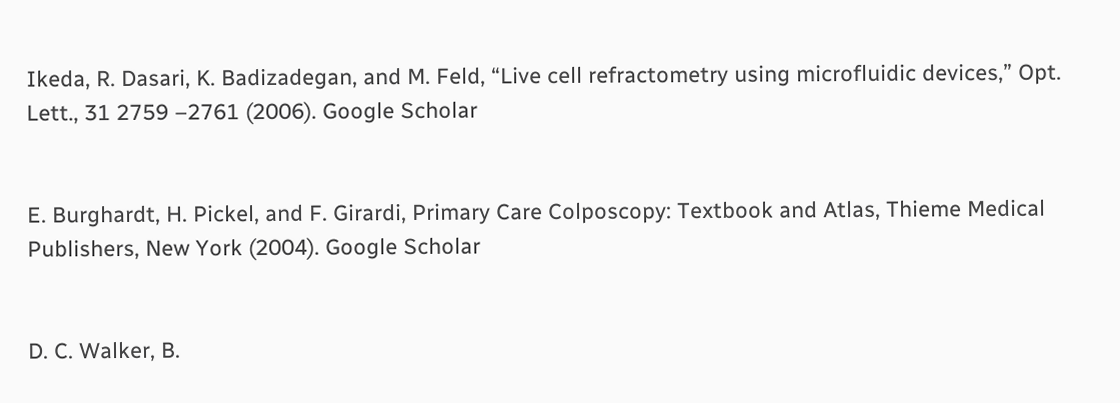Ikeda, R. Dasari, K. Badizadegan, and M. Feld, “Live cell refractometry using microfluidic devices,” Opt. Lett., 31 2759 –2761 (2006). Google Scholar


E. Burghardt, H. Pickel, and F. Girardi, Primary Care Colposcopy: Textbook and Atlas, Thieme Medical Publishers, New York (2004). Google Scholar


D. C. Walker, B.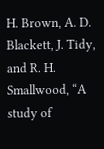H. Brown, A. D. Blackett, J. Tidy, and R. H. Smallwood, “A study of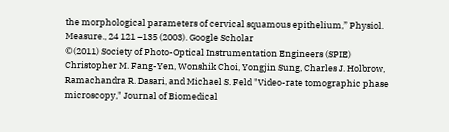the morphological parameters of cervical squamous epithelium,” Physiol. Measure., 24 121 –135 (2003). Google Scholar
©(2011) Society of Photo-Optical Instrumentation Engineers (SPIE)
Christopher M. Fang-Yen, Wonshik Choi, Yongjin Sung, Charles J. Holbrow, Ramachandra R. Dasari, and Michael S. Feld "Video-rate tomographic phase microscopy," Journal of Biomedical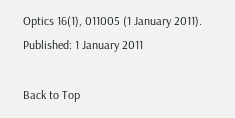Optics 16(1), 011005 (1 January 2011).
Published: 1 January 2011

Back to Top